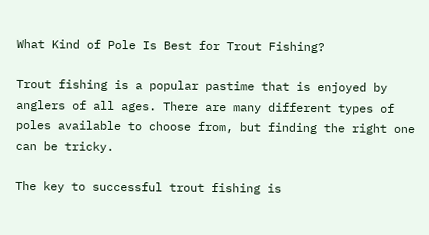What Kind of Pole Is Best for Trout Fishing?

Trout fishing is a popular pastime that is enjoyed by anglers of all ages. There are many different types of poles available to choose from, but finding the right one can be tricky.

The key to successful trout fishing is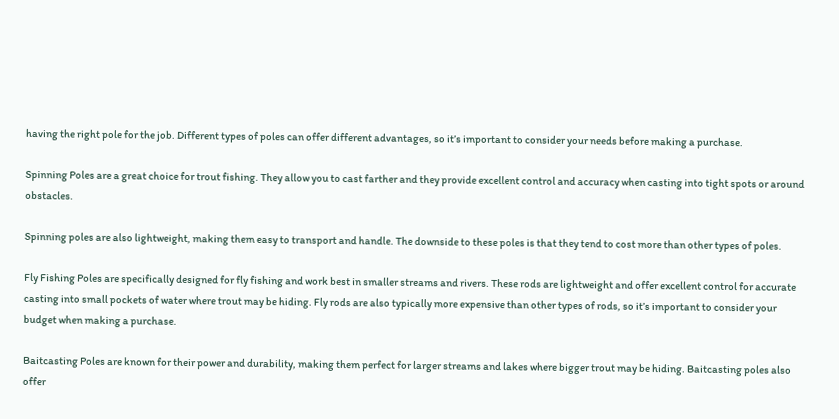having the right pole for the job. Different types of poles can offer different advantages, so it’s important to consider your needs before making a purchase.

Spinning Poles are a great choice for trout fishing. They allow you to cast farther and they provide excellent control and accuracy when casting into tight spots or around obstacles.

Spinning poles are also lightweight, making them easy to transport and handle. The downside to these poles is that they tend to cost more than other types of poles.

Fly Fishing Poles are specifically designed for fly fishing and work best in smaller streams and rivers. These rods are lightweight and offer excellent control for accurate casting into small pockets of water where trout may be hiding. Fly rods are also typically more expensive than other types of rods, so it’s important to consider your budget when making a purchase.

Baitcasting Poles are known for their power and durability, making them perfect for larger streams and lakes where bigger trout may be hiding. Baitcasting poles also offer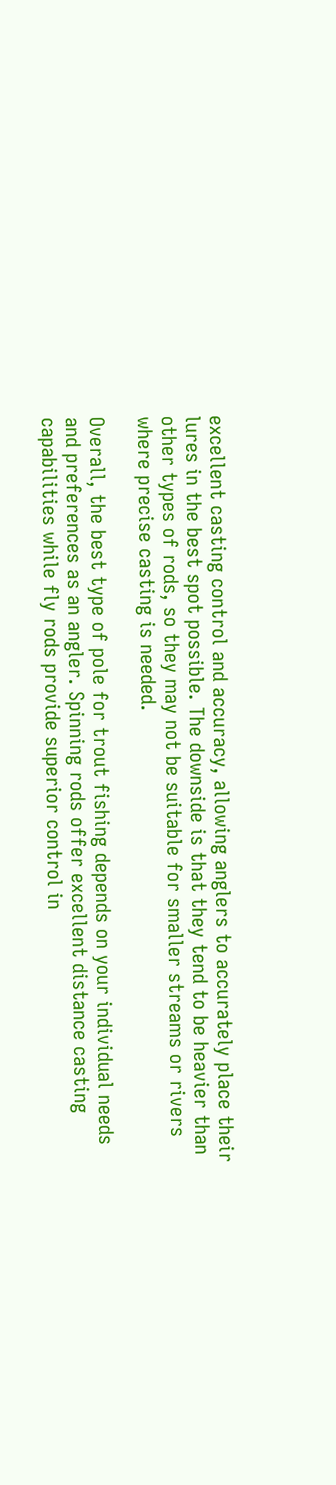excellent casting control and accuracy, allowing anglers to accurately place their lures in the best spot possible. The downside is that they tend to be heavier than other types of rods, so they may not be suitable for smaller streams or rivers where precise casting is needed.

Overall, the best type of pole for trout fishing depends on your individual needs and preferences as an angler. Spinning rods offer excellent distance casting capabilities while fly rods provide superior control in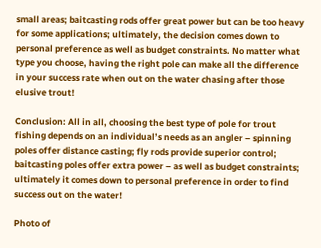small areas; baitcasting rods offer great power but can be too heavy for some applications; ultimately, the decision comes down to personal preference as well as budget constraints. No matter what type you choose, having the right pole can make all the difference in your success rate when out on the water chasing after those elusive trout!

Conclusion: All in all, choosing the best type of pole for trout fishing depends on an individual’s needs as an angler – spinning poles offer distance casting; fly rods provide superior control; baitcasting poles offer extra power – as well as budget constraints; ultimately it comes down to personal preference in order to find success out on the water!

Photo of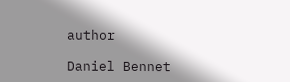author

Daniel Bennet